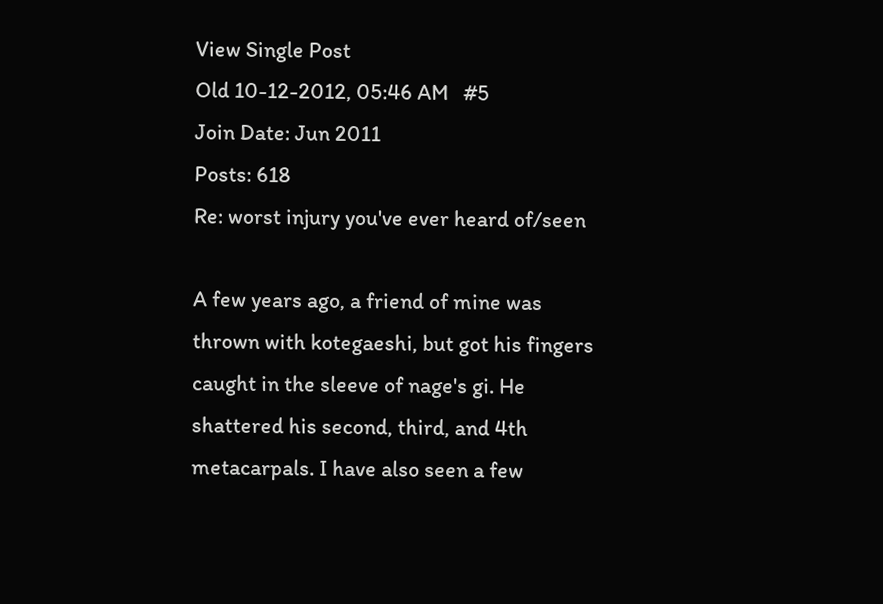View Single Post
Old 10-12-2012, 05:46 AM   #5
Join Date: Jun 2011
Posts: 618
Re: worst injury you've ever heard of/seen

A few years ago, a friend of mine was thrown with kotegaeshi, but got his fingers caught in the sleeve of nage's gi. He shattered his second, third, and 4th metacarpals. I have also seen a few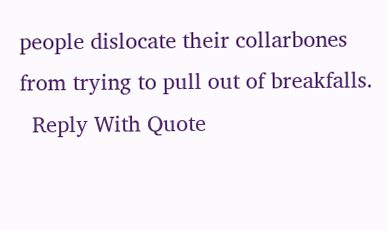people dislocate their collarbones from trying to pull out of breakfalls.
  Reply With Quote